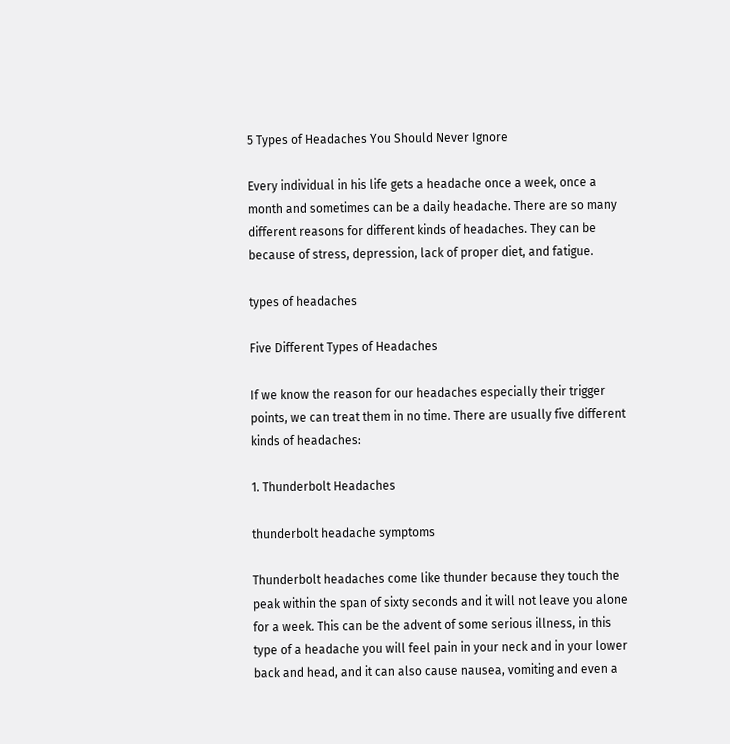5 Types of Headaches You Should Never Ignore

Every individual in his life gets a headache once a week, once a month and sometimes can be a daily headache. There are so many different reasons for different kinds of headaches. They can be because of stress, depression, lack of proper diet, and fatigue.

types of headaches

Five Different Types of Headaches

If we know the reason for our headaches especially their trigger points, we can treat them in no time. There are usually five different kinds of headaches:

1. Thunderbolt Headaches

thunderbolt headache symptoms

Thunderbolt headaches come like thunder because they touch the peak within the span of sixty seconds and it will not leave you alone for a week. This can be the advent of some serious illness, in this type of a headache you will feel pain in your neck and in your lower back and head, and it can also cause nausea, vomiting and even a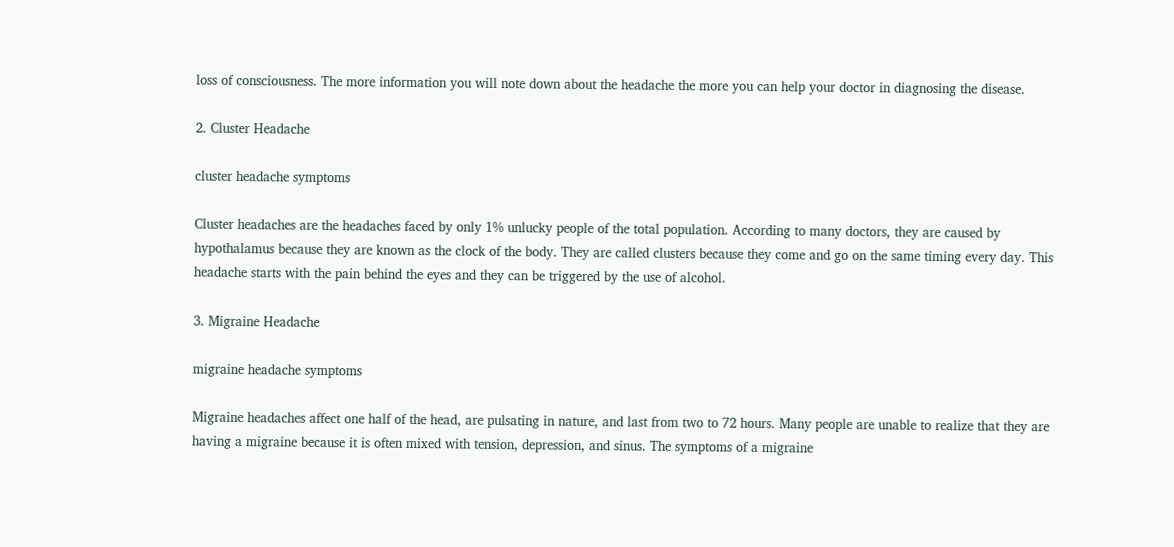loss of consciousness. The more information you will note down about the headache the more you can help your doctor in diagnosing the disease.

2. Cluster Headache

cluster headache symptoms

Cluster headaches are the headaches faced by only 1% unlucky people of the total population. According to many doctors, they are caused by hypothalamus because they are known as the clock of the body. They are called clusters because they come and go on the same timing every day. This headache starts with the pain behind the eyes and they can be triggered by the use of alcohol.

3. Migraine Headache

migraine headache symptoms

Migraine headaches affect one half of the head, are pulsating in nature, and last from two to 72 hours. Many people are unable to realize that they are having a migraine because it is often mixed with tension, depression, and sinus. The symptoms of a migraine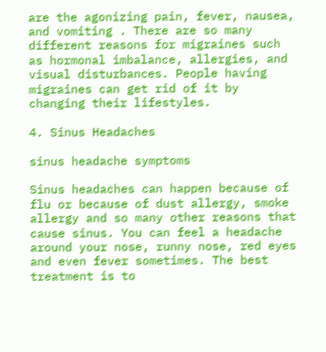are the agonizing pain, fever, nausea, and vomiting . There are so many different reasons for migraines such as hormonal imbalance, allergies, and visual disturbances. People having migraines can get rid of it by changing their lifestyles.

4. Sinus Headaches

sinus headache symptoms

Sinus headaches can happen because of flu or because of dust allergy, smoke allergy and so many other reasons that cause sinus. You can feel a headache around your nose, runny nose, red eyes and even fever sometimes. The best treatment is to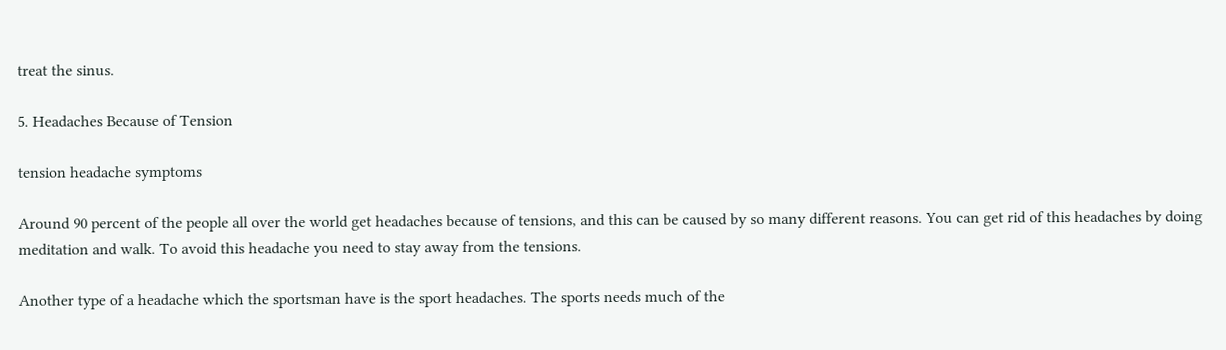treat the sinus.

5. Headaches Because of Tension

tension headache symptoms

Around 90 percent of the people all over the world get headaches because of tensions, and this can be caused by so many different reasons. You can get rid of this headaches by doing meditation and walk. To avoid this headache you need to stay away from the tensions.

Another type of a headache which the sportsman have is the sport headaches. The sports needs much of the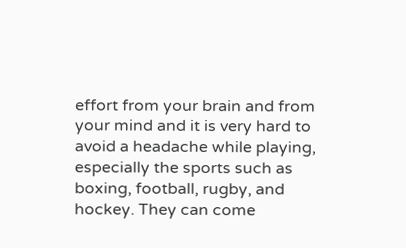effort from your brain and from your mind and it is very hard to avoid a headache while playing, especially the sports such as boxing, football, rugby, and hockey. They can come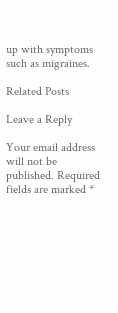up with symptoms such as migraines.

Related Posts

Leave a Reply

Your email address will not be published. Required fields are marked *